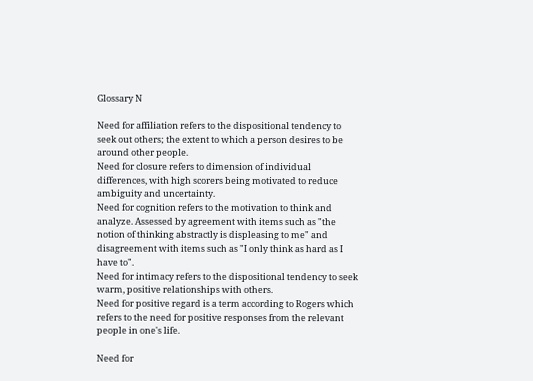Glossary N

Need for affiliation refers to the dispositional tendency to seek out others; the extent to which a person desires to be around other people.
Need for closure refers to dimension of individual differences, with high scorers being motivated to reduce ambiguity and uncertainty.
Need for cognition refers to the motivation to think and analyze. Assessed by agreement with items such as "the notion of thinking abstractly is displeasing to me" and disagreement with items such as "I only think as hard as I have to".
Need for intimacy refers to the dispositional tendency to seek warm, positive relationships with others.
Need for positive regard is a term according to Rogers which refers to the need for positive responses from the relevant people in one's life.

Need for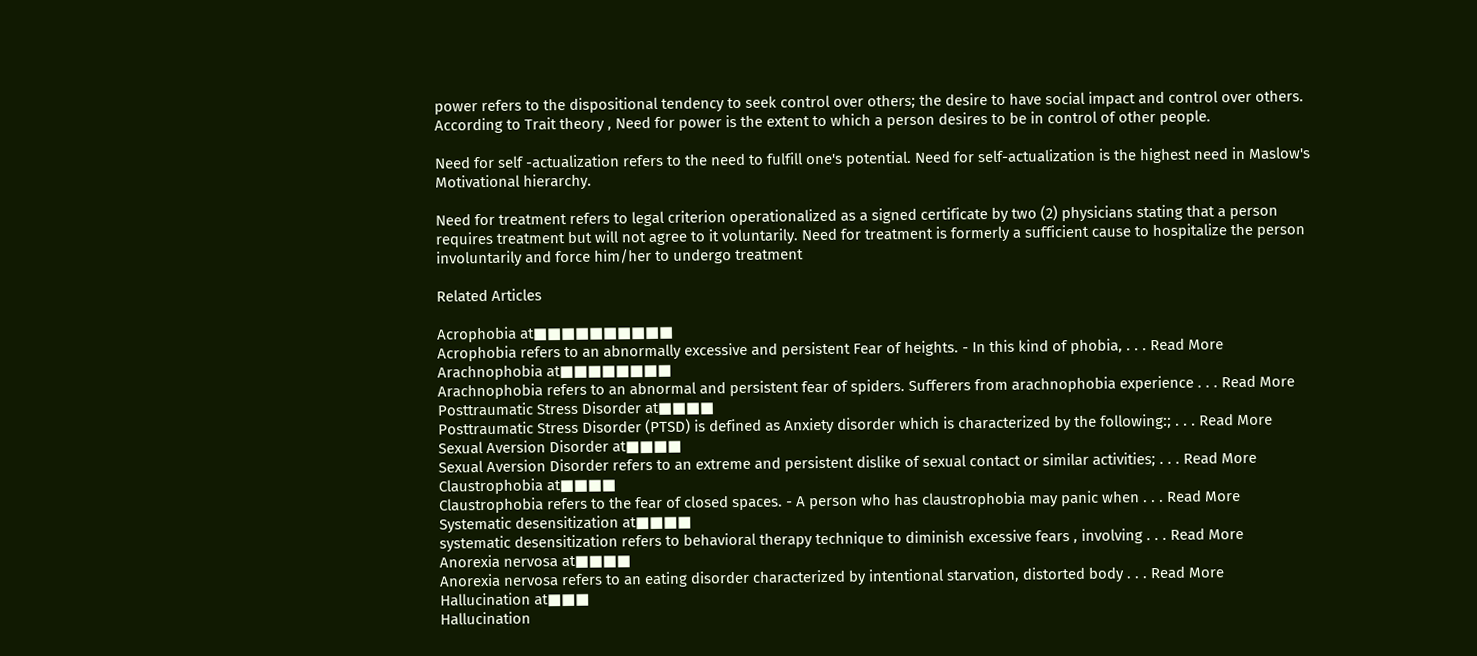power refers to the dispositional tendency to seek control over others; the desire to have social impact and control over others. According to Trait theory , Need for power is the extent to which a person desires to be in control of other people.

Need for self -actualization refers to the need to fulfill one's potential. Need for self-actualization is the highest need in Maslow's Motivational hierarchy.

Need for treatment refers to legal criterion operationalized as a signed certificate by two (2) physicians stating that a person requires treatment but will not agree to it voluntarily. Need for treatment is formerly a sufficient cause to hospitalize the person involuntarily and force him/her to undergo treatment

Related Articles

Acrophobia at■■■■■■■■■■
Acrophobia refers to an abnormally excessive and persistent Fear of heights. - In this kind of phobia, . . . Read More
Arachnophobia at■■■■■■■■
Arachnophobia refers to an abnormal and persistent fear of spiders. Sufferers from arachnophobia experience . . . Read More
Posttraumatic Stress Disorder at■■■■
Posttraumatic Stress Disorder (PTSD) is defined as Anxiety disorder which is characterized by the following:; . . . Read More
Sexual Aversion Disorder at■■■■
Sexual Aversion Disorder refers to an extreme and persistent dislike of sexual contact or similar activities; . . . Read More
Claustrophobia at■■■■
Claustrophobia refers to the fear of closed spaces. - A person who has claustrophobia may panic when . . . Read More
Systematic desensitization at■■■■
systematic desensitization refers to behavioral therapy technique to diminish excessive fears , involving . . . Read More
Anorexia nervosa at■■■■
Anorexia nervosa refers to an eating disorder characterized by intentional starvation, distorted body . . . Read More
Hallucination at■■■
Hallucination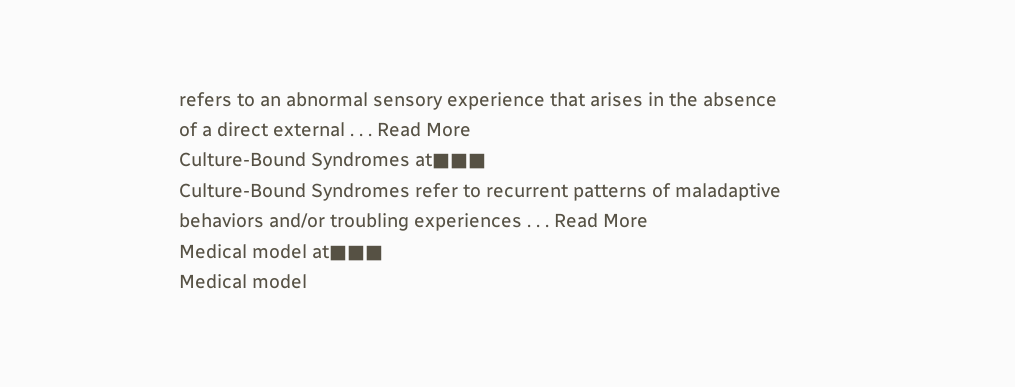refers to an abnormal sensory experience that arises in the absence of a direct external . . . Read More
Culture-Bound Syndromes at■■■
Culture-Bound Syndromes refer to recurrent patterns of maladaptive behaviors and/or troubling experiences . . . Read More
Medical model at■■■
Medical model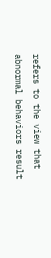refers to the view that abnormal behaviors result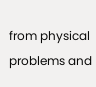from physical problems and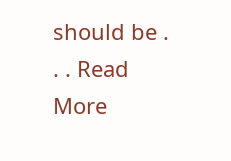should be . . . Read More